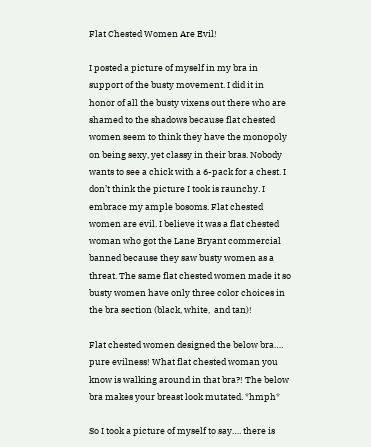Flat Chested Women Are Evil!

I posted a picture of myself in my bra in support of the busty movement. I did it in honor of all the busty vixens out there who are shamed to the shadows because flat chested women seem to think they have the monopoly on being sexy, yet classy in their bras. Nobody wants to see a chick with a 6-pack for a chest. I don’t think the picture I took is raunchy. I embrace my ample bosoms. Flat chested women are evil. I believe it was a flat chested woman who got the Lane Bryant commercial banned because they saw busty women as a threat. The same flat chested women made it so busty women have only three color choices in the bra section (black, white,  and tan)!

Flat chested women designed the below bra…. pure evilness! What flat chested woman you know is walking around in that bra?! The below bra makes your breast look mutated. *hmph*

So I took a picture of myself to say…. there is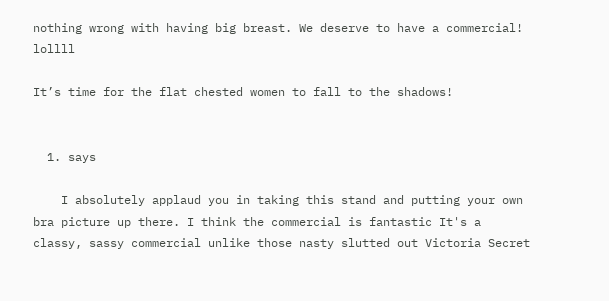nothing wrong with having big breast. We deserve to have a commercial! lollll

It’s time for the flat chested women to fall to the shadows!


  1. says

    I absolutely applaud you in taking this stand and putting your own bra picture up there. I think the commercial is fantastic It's a classy, sassy commercial unlike those nasty slutted out Victoria Secret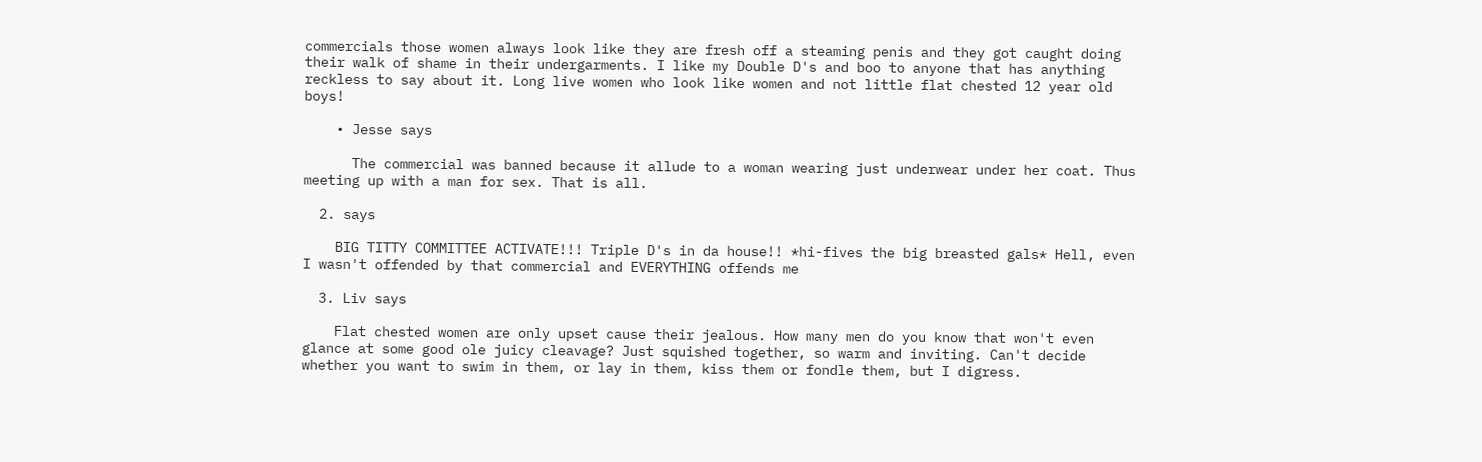commercials those women always look like they are fresh off a steaming penis and they got caught doing their walk of shame in their undergarments. I like my Double D's and boo to anyone that has anything reckless to say about it. Long live women who look like women and not little flat chested 12 year old boys!

    • Jesse says

      The commercial was banned because it allude to a woman wearing just underwear under her coat. Thus meeting up with a man for sex. That is all.

  2. says

    BIG TITTY COMMITTEE ACTIVATE!!! Triple D's in da house!! *hi-fives the big breasted gals* Hell, even I wasn't offended by that commercial and EVERYTHING offends me

  3. Liv says

    Flat chested women are only upset cause their jealous. How many men do you know that won't even glance at some good ole juicy cleavage? Just squished together, so warm and inviting. Can't decide whether you want to swim in them, or lay in them, kiss them or fondle them, but I digress.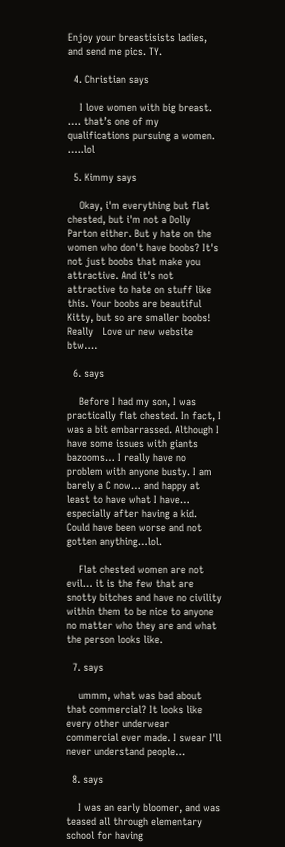Enjoy your breastisists ladies, and send me pics. TY.

  4. Christian says

    I love women with big breast. …. that’s one of my qualifications pursuing a women. …..lol

  5. Kimmy says

    Okay, i'm everything but flat chested, but i'm not a Dolly Parton either. But y hate on the women who don't have boobs? It's not just boobs that make you attractive. And it's not attractive to hate on stuff like this. Your boobs are beautiful Kitty, but so are smaller boobs! Really   Love ur new website btw….

  6. says

    Before I had my son, I was practically flat chested. In fact, I was a bit embarrassed. Although I have some issues with giants bazooms… I really have no problem with anyone busty. I am barely a C now… and happy at least to have what I have… especially after having a kid. Could have been worse and not gotten anything…lol.

    Flat chested women are not evil… it is the few that are snotty bitches and have no civility within them to be nice to anyone no matter who they are and what the person looks like.

  7. says

    ummm, what was bad about that commercial? It looks like every other underwear commercial ever made. I swear I'll never understand people…

  8. says

    I was an early bloomer, and was teased all through elementary school for having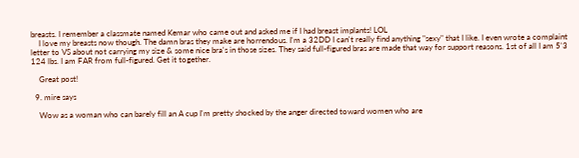breasts. I remember a classmate named Kemar who came out and asked me if I had breast implants! LOL
    I love my breasts now though. The damn bras they make are horrendous. I'm a 32DD I can't really find anything "sexy" that I like. I even wrote a complaint letter to VS about not carrying my size & some nice bra's in those sizes. They said full-figured bras are made that way for support reasons. 1st of all I am 5'3 124 lbs. I am FAR from full-figured. Get it together.

    Great post!

  9. mire says

    Wow as a woman who can barely fill an A cup I'm pretty shocked by the anger directed toward women who are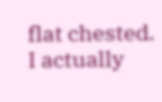flat chested. I actually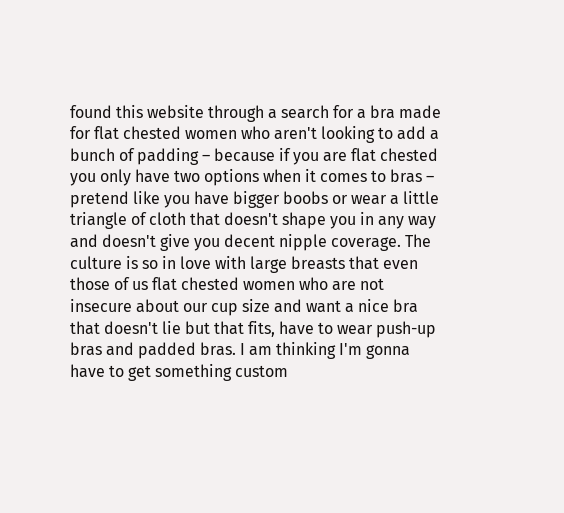found this website through a search for a bra made for flat chested women who aren't looking to add a bunch of padding – because if you are flat chested you only have two options when it comes to bras – pretend like you have bigger boobs or wear a little triangle of cloth that doesn't shape you in any way and doesn't give you decent nipple coverage. The culture is so in love with large breasts that even those of us flat chested women who are not insecure about our cup size and want a nice bra that doesn't lie but that fits, have to wear push-up bras and padded bras. I am thinking I'm gonna have to get something custom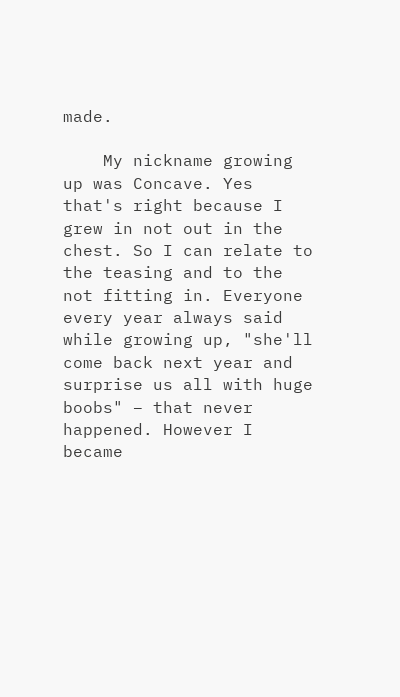made.

    My nickname growing up was Concave. Yes that's right because I grew in not out in the chest. So I can relate to the teasing and to the not fitting in. Everyone every year always said while growing up, "she'll come back next year and surprise us all with huge boobs" – that never happened. However I became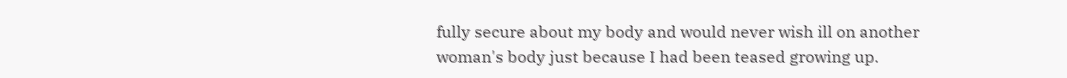fully secure about my body and would never wish ill on another woman's body just because I had been teased growing up.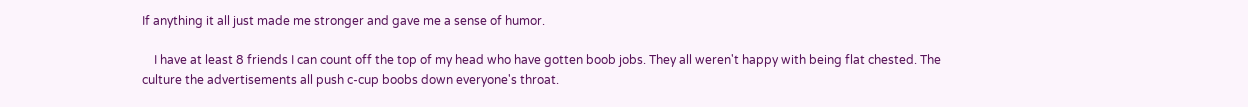If anything it all just made me stronger and gave me a sense of humor.

    I have at least 8 friends I can count off the top of my head who have gotten boob jobs. They all weren't happy with being flat chested. The culture the advertisements all push c-cup boobs down everyone's throat.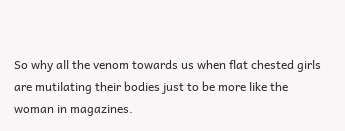So why all the venom towards us when flat chested girls are mutilating their bodies just to be more like the woman in magazines.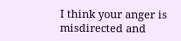I think your anger is misdirected and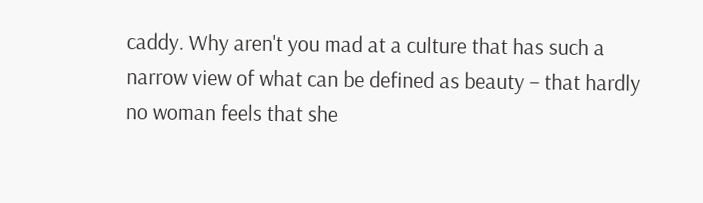caddy. Why aren't you mad at a culture that has such a narrow view of what can be defined as beauty – that hardly no woman feels that she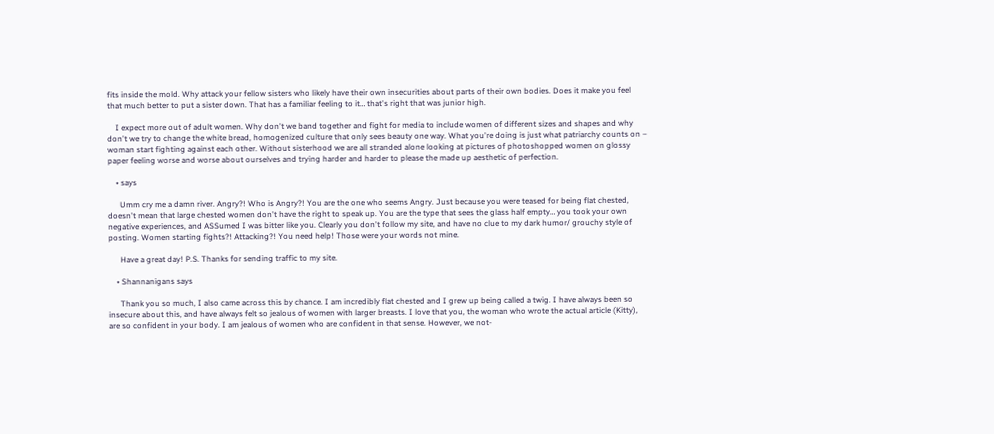fits inside the mold. Why attack your fellow sisters who likely have their own insecurities about parts of their own bodies. Does it make you feel that much better to put a sister down. That has a familiar feeling to it… that's right that was junior high.

    I expect more out of adult women. Why don't we band together and fight for media to include women of different sizes and shapes and why don't we try to change the white bread, homogenized culture that only sees beauty one way. What you're doing is just what patriarchy counts on – woman start fighting against each other. Without sisterhood we are all stranded alone looking at pictures of photoshopped women on glossy paper feeling worse and worse about ourselves and trying harder and harder to please the made up aesthetic of perfection.

    • says

      Umm cry me a damn river. Angry?! Who is Angry?! You are the one who seems Angry. Just because you were teased for being flat chested, doesn't mean that large chested women don't have the right to speak up. You are the type that sees the glass half empty… you took your own negative experiences, and ASSumed I was bitter like you. Clearly you don't follow my site, and have no clue to my dark humor/ grouchy style of posting. Women starting fights?! Attacking?! You need help! Those were your words not mine.

      Have a great day! P.S. Thanks for sending traffic to my site.

    • Shannanigans says

      Thank you so much, I also came across this by chance. I am incredibly flat chested and I grew up being called a twig. I have always been so insecure about this, and have always felt so jealous of women with larger breasts. I love that you, the woman who wrote the actual article (Kitty), are so confident in your body. I am jealous of women who are confident in that sense. However, we not-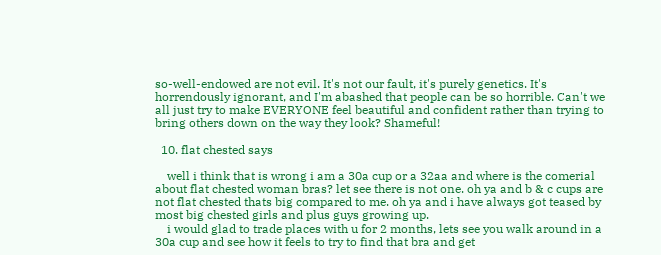so-well-endowed are not evil. It's not our fault, it's purely genetics. It's horrendously ignorant, and I'm abashed that people can be so horrible. Can't we all just try to make EVERYONE feel beautiful and confident rather than trying to bring others down on the way they look? Shameful!

  10. flat chested says

    well i think that is wrong i am a 30a cup or a 32aa and where is the comerial about flat chested woman bras? let see there is not one. oh ya and b & c cups are not flat chested thats big compared to me. oh ya and i have always got teased by most big chested girls and plus guys growing up.
    i would glad to trade places with u for 2 months, lets see you walk around in a 30a cup and see how it feels to try to find that bra and get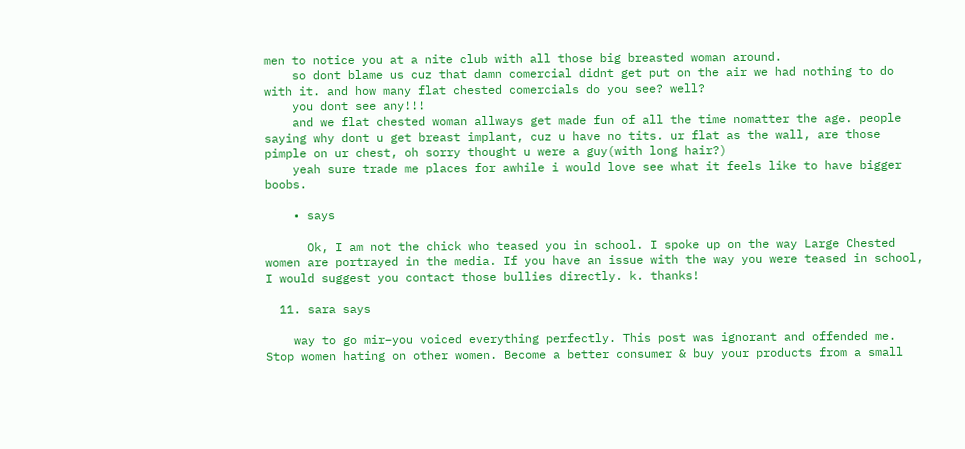men to notice you at a nite club with all those big breasted woman around.
    so dont blame us cuz that damn comercial didnt get put on the air we had nothing to do with it. and how many flat chested comercials do you see? well?
    you dont see any!!!
    and we flat chested woman allways get made fun of all the time nomatter the age. people saying why dont u get breast implant, cuz u have no tits. ur flat as the wall, are those pimple on ur chest, oh sorry thought u were a guy(with long hair?)
    yeah sure trade me places for awhile i would love see what it feels like to have bigger boobs.

    • says

      Ok, I am not the chick who teased you in school. I spoke up on the way Large Chested women are portrayed in the media. If you have an issue with the way you were teased in school, I would suggest you contact those bullies directly. k. thanks!

  11. sara says

    way to go mir–you voiced everything perfectly. This post was ignorant and offended me. Stop women hating on other women. Become a better consumer & buy your products from a small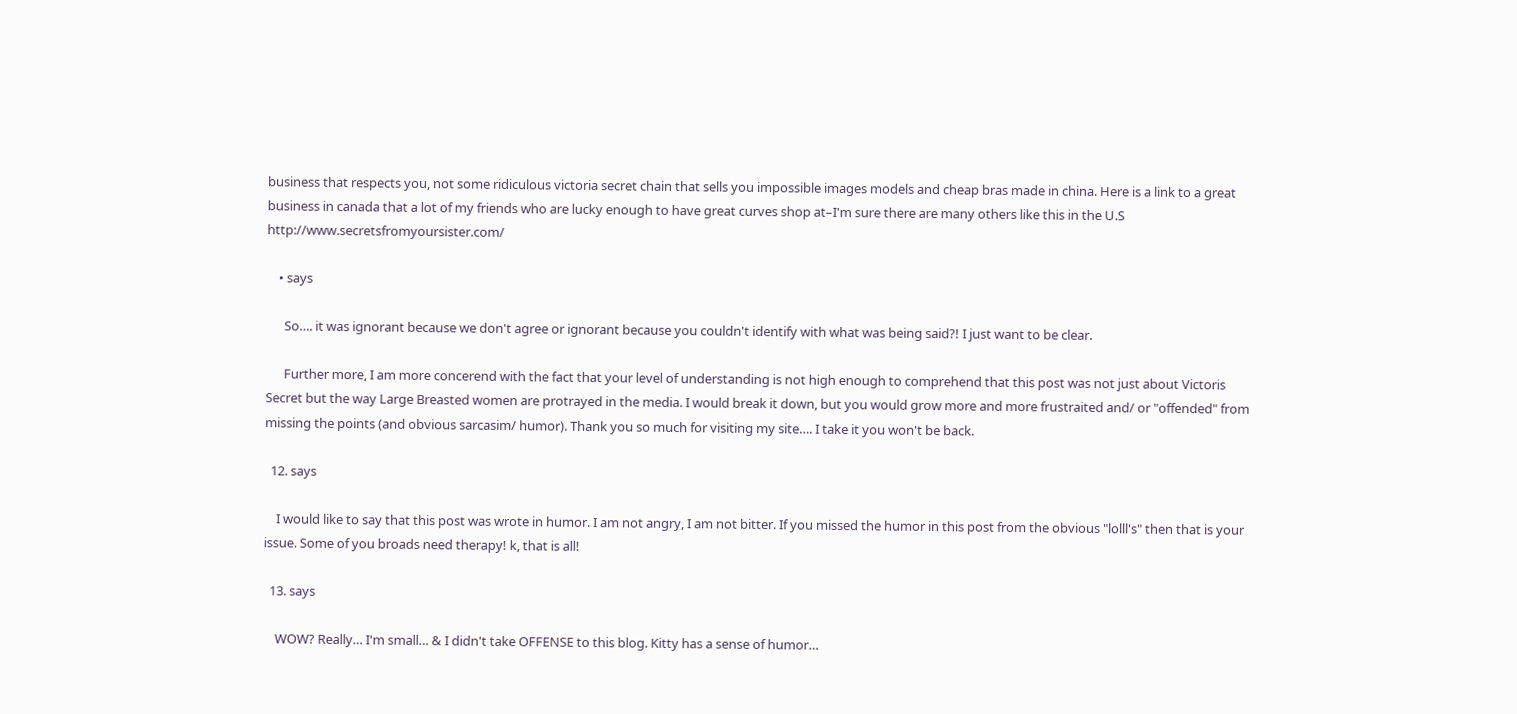business that respects you, not some ridiculous victoria secret chain that sells you impossible images models and cheap bras made in china. Here is a link to a great business in canada that a lot of my friends who are lucky enough to have great curves shop at–I'm sure there are many others like this in the U.S http://www.secretsfromyoursister.com/

    • says

      So…. it was ignorant because we don't agree or ignorant because you couldn't identify with what was being said?! I just want to be clear.

      Further more, I am more concerend with the fact that your level of understanding is not high enough to comprehend that this post was not just about Victoris Secret but the way Large Breasted women are protrayed in the media. I would break it down, but you would grow more and more frustraited and/ or "offended" from missing the points (and obvious sarcasim/ humor). Thank you so much for visiting my site…. I take it you won't be back.

  12. says

    I would like to say that this post was wrote in humor. I am not angry, I am not bitter. If you missed the humor in this post from the obvious "lolll's" then that is your issue. Some of you broads need therapy! k, that is all!

  13. says

    WOW? Really… I'm small… & I didn't take OFFENSE to this blog. Kitty has a sense of humor…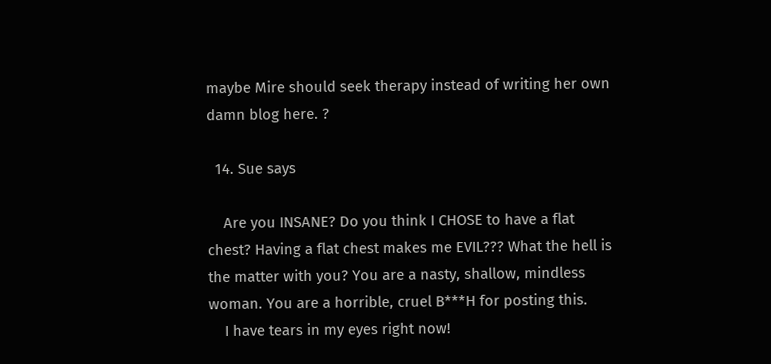maybe Mire should seek therapy instead of writing her own damn blog here. ?

  14. Sue says

    Are you INSANE? Do you think I CHOSE to have a flat chest? Having a flat chest makes me EVIL??? What the hell is the matter with you? You are a nasty, shallow, mindless woman. You are a horrible, cruel B***H for posting this.
    I have tears in my eyes right now!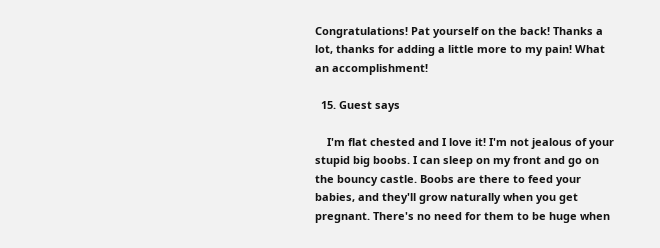Congratulations! Pat yourself on the back! Thanks a lot, thanks for adding a little more to my pain! What an accomplishment!

  15. Guest says

    I'm flat chested and I love it! I'm not jealous of your stupid big boobs. I can sleep on my front and go on the bouncy castle. Boobs are there to feed your babies, and they'll grow naturally when you get pregnant. There's no need for them to be huge when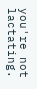you're not lactating.